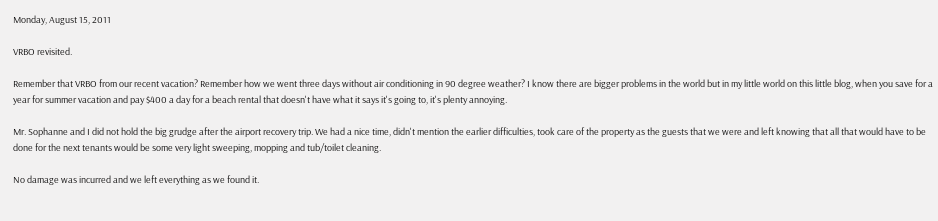Monday, August 15, 2011

VRBO revisited.

Remember that VRBO from our recent vacation? Remember how we went three days without air conditioning in 90 degree weather? I know there are bigger problems in the world but in my little world on this little blog, when you save for a year for summer vacation and pay $400 a day for a beach rental that doesn't have what it says it's going to, it's plenty annoying.

Mr. Sophanne and I did not hold the big grudge after the airport recovery trip. We had a nice time, didn't mention the earlier difficulties, took care of the property as the guests that we were and left knowing that all that would have to be done for the next tenants would be some very light sweeping, mopping and tub/toilet cleaning.

No damage was incurred and we left everything as we found it.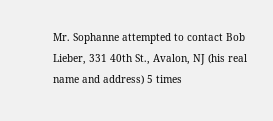Mr. Sophanne attempted to contact Bob Lieber, 331 40th St., Avalon, NJ (his real name and address) 5 times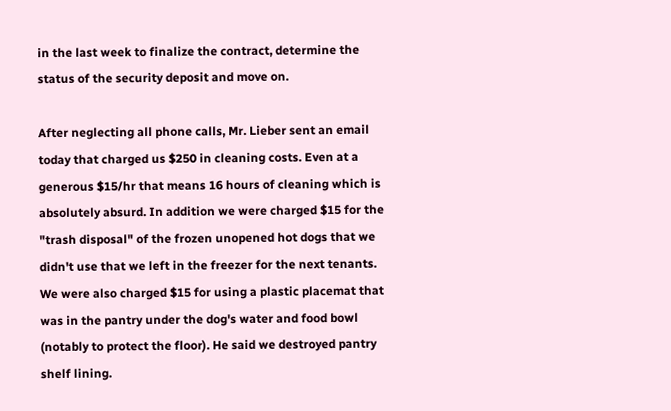in the last week to finalize the contract, determine the status of the security deposit and move on.

After neglecting all phone calls, Mr. Lieber sent an email today that charged us $250 in cleaning costs. Even at a generous $15/hr that means 16 hours of cleaning which is absolutely absurd. In addition we were charged $15 for the "trash disposal" of the frozen unopened hot dogs that we didn't use that we left in the freezer for the next tenants. We were also charged $15 for using a plastic placemat that was in the pantry under the dog's water and food bowl (notably to protect the floor). He said we destroyed pantry shelf lining.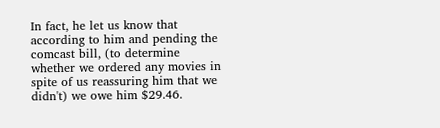In fact, he let us know that according to him and pending the comcast bill, (to determine whether we ordered any movies in spite of us reassuring him that we didn't) we owe him $29.46.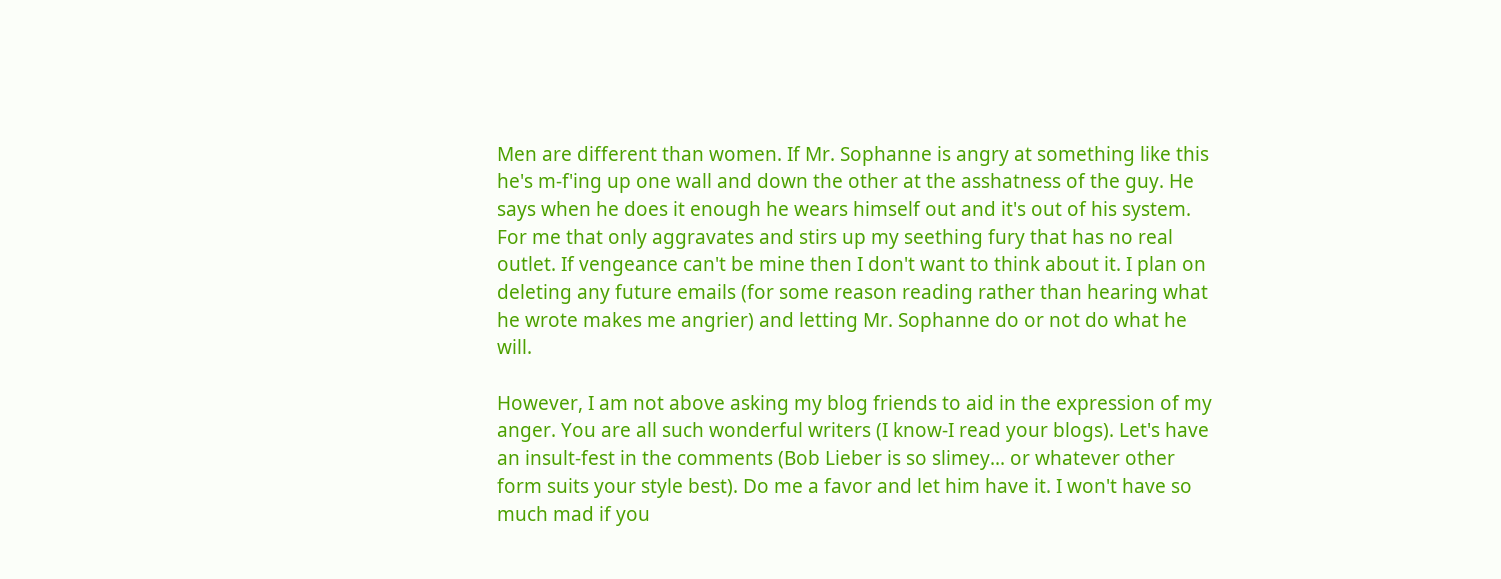Men are different than women. If Mr. Sophanne is angry at something like this he's m-f'ing up one wall and down the other at the asshatness of the guy. He says when he does it enough he wears himself out and it's out of his system. For me that only aggravates and stirs up my seething fury that has no real outlet. If vengeance can't be mine then I don't want to think about it. I plan on deleting any future emails (for some reason reading rather than hearing what he wrote makes me angrier) and letting Mr. Sophanne do or not do what he will.

However, I am not above asking my blog friends to aid in the expression of my anger. You are all such wonderful writers (I know-I read your blogs). Let's have an insult-fest in the comments (Bob Lieber is so slimey... or whatever other form suits your style best). Do me a favor and let him have it. I won't have so much mad if you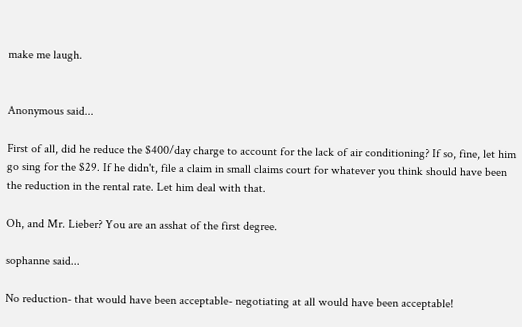make me laugh.


Anonymous said...

First of all, did he reduce the $400/day charge to account for the lack of air conditioning? If so, fine, let him go sing for the $29. If he didn't, file a claim in small claims court for whatever you think should have been the reduction in the rental rate. Let him deal with that.

Oh, and Mr. Lieber? You are an asshat of the first degree.

sophanne said...

No reduction- that would have been acceptable- negotiating at all would have been acceptable!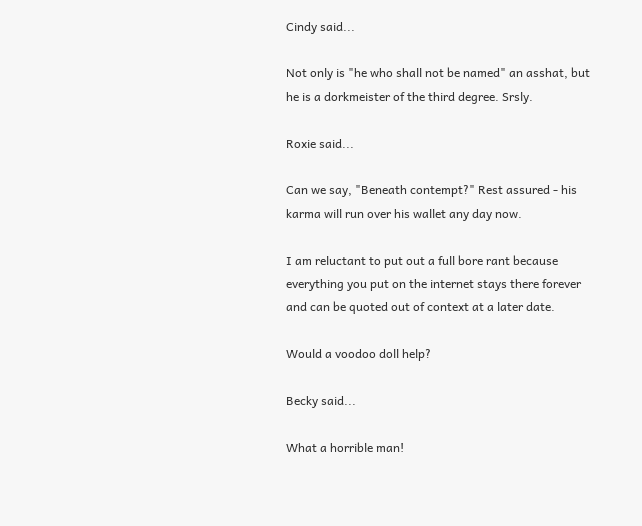Cindy said...

Not only is "he who shall not be named" an asshat, but he is a dorkmeister of the third degree. Srsly.

Roxie said...

Can we say, "Beneath contempt?" Rest assured - his karma will run over his wallet any day now.

I am reluctant to put out a full bore rant because everything you put on the internet stays there forever and can be quoted out of context at a later date.

Would a voodoo doll help?

Becky said...

What a horrible man!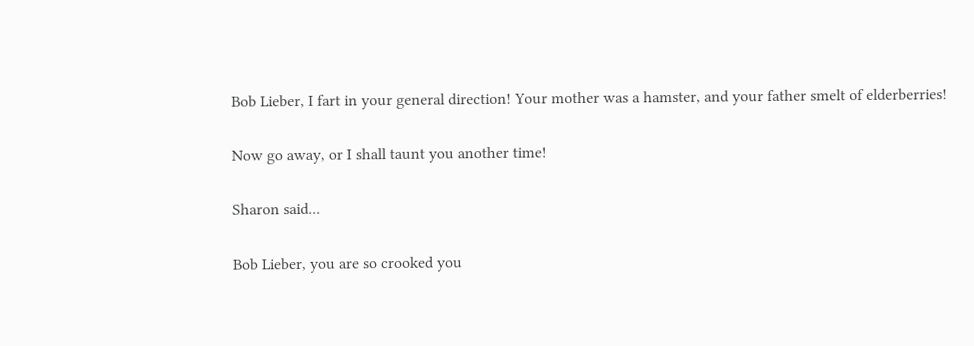Bob Lieber, I fart in your general direction! Your mother was a hamster, and your father smelt of elderberries!

Now go away, or I shall taunt you another time!

Sharon said...

Bob Lieber, you are so crooked you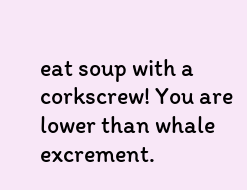eat soup with a corkscrew! You are lower than whale excrement.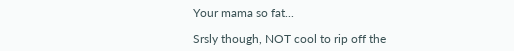Your mama so fat...

Srsly though, NOT cool to rip off the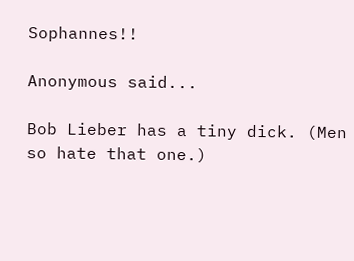Sophannes!!

Anonymous said...

Bob Lieber has a tiny dick. (Men so hate that one.)